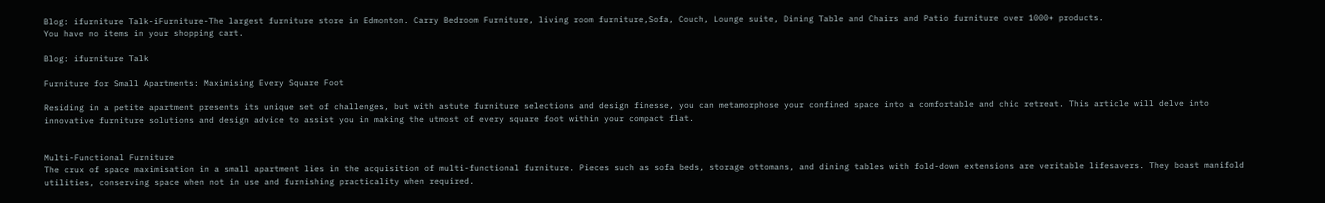Blog: ifurniture Talk-iFurniture-The largest furniture store in Edmonton. Carry Bedroom Furniture, living room furniture,Sofa, Couch, Lounge suite, Dining Table and Chairs and Patio furniture over 1000+ products.
You have no items in your shopping cart.

Blog: ifurniture Talk

Furniture for Small Apartments: Maximising Every Square Foot

Residing in a petite apartment presents its unique set of challenges, but with astute furniture selections and design finesse, you can metamorphose your confined space into a comfortable and chic retreat. This article will delve into innovative furniture solutions and design advice to assist you in making the utmost of every square foot within your compact flat.


Multi-Functional Furniture
The crux of space maximisation in a small apartment lies in the acquisition of multi-functional furniture. Pieces such as sofa beds, storage ottomans, and dining tables with fold-down extensions are veritable lifesavers. They boast manifold utilities, conserving space when not in use and furnishing practicality when required.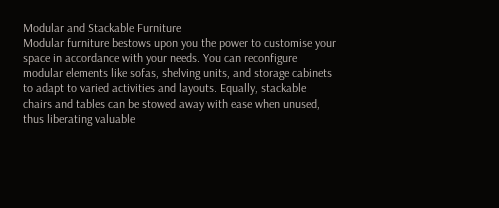Modular and Stackable Furniture
Modular furniture bestows upon you the power to customise your space in accordance with your needs. You can reconfigure modular elements like sofas, shelving units, and storage cabinets to adapt to varied activities and layouts. Equally, stackable chairs and tables can be stowed away with ease when unused, thus liberating valuable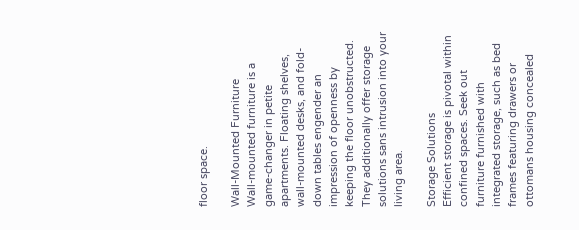floor space.

Wall-Mounted Furniture
Wall-mounted furniture is a game-changer in petite apartments. Floating shelves, wall-mounted desks, and fold-down tables engender an impression of openness by keeping the floor unobstructed. They additionally offer storage solutions sans intrusion into your living area.

Storage Solutions
Efficient storage is pivotal within confined spaces. Seek out furniture furnished with integrated storage, such as bed frames featuring drawers or ottomans housing concealed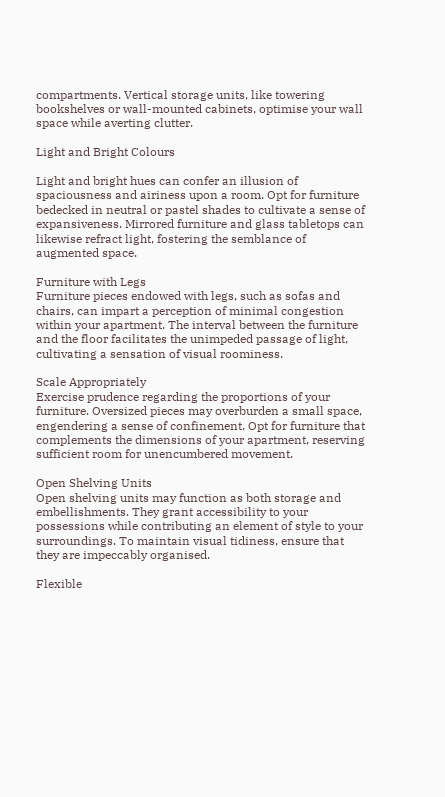compartments. Vertical storage units, like towering bookshelves or wall-mounted cabinets, optimise your wall space while averting clutter.

Light and Bright Colours

Light and bright hues can confer an illusion of spaciousness and airiness upon a room. Opt for furniture bedecked in neutral or pastel shades to cultivate a sense of expansiveness. Mirrored furniture and glass tabletops can likewise refract light, fostering the semblance of augmented space.

Furniture with Legs
Furniture pieces endowed with legs, such as sofas and chairs, can impart a perception of minimal congestion within your apartment. The interval between the furniture and the floor facilitates the unimpeded passage of light, cultivating a sensation of visual roominess.

Scale Appropriately
Exercise prudence regarding the proportions of your furniture. Oversized pieces may overburden a small space, engendering a sense of confinement. Opt for furniture that complements the dimensions of your apartment, reserving sufficient room for unencumbered movement.

Open Shelving Units
Open shelving units may function as both storage and embellishments. They grant accessibility to your possessions while contributing an element of style to your surroundings. To maintain visual tidiness, ensure that they are impeccably organised.

Flexible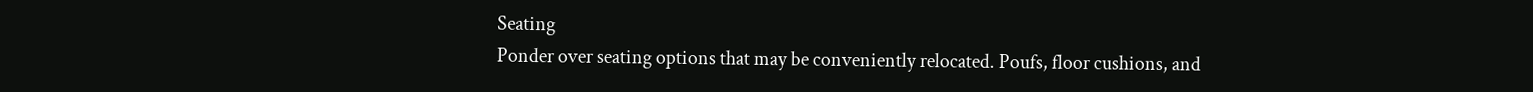Seating
Ponder over seating options that may be conveniently relocated. Poufs, floor cushions, and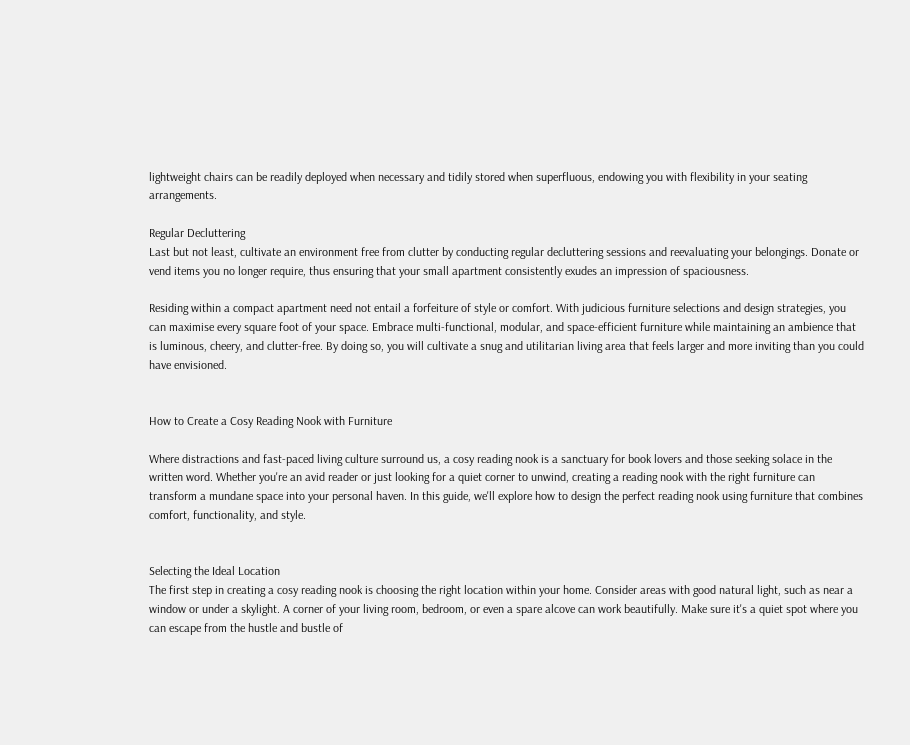lightweight chairs can be readily deployed when necessary and tidily stored when superfluous, endowing you with flexibility in your seating arrangements.

Regular Decluttering
Last but not least, cultivate an environment free from clutter by conducting regular decluttering sessions and reevaluating your belongings. Donate or vend items you no longer require, thus ensuring that your small apartment consistently exudes an impression of spaciousness.

Residing within a compact apartment need not entail a forfeiture of style or comfort. With judicious furniture selections and design strategies, you can maximise every square foot of your space. Embrace multi-functional, modular, and space-efficient furniture while maintaining an ambience that is luminous, cheery, and clutter-free. By doing so, you will cultivate a snug and utilitarian living area that feels larger and more inviting than you could have envisioned.


How to Create a Cosy Reading Nook with Furniture

Where distractions and fast-paced living culture surround us, a cosy reading nook is a sanctuary for book lovers and those seeking solace in the written word. Whether you're an avid reader or just looking for a quiet corner to unwind, creating a reading nook with the right furniture can transform a mundane space into your personal haven. In this guide, we'll explore how to design the perfect reading nook using furniture that combines comfort, functionality, and style.


Selecting the Ideal Location
The first step in creating a cosy reading nook is choosing the right location within your home. Consider areas with good natural light, such as near a window or under a skylight. A corner of your living room, bedroom, or even a spare alcove can work beautifully. Make sure it's a quiet spot where you can escape from the hustle and bustle of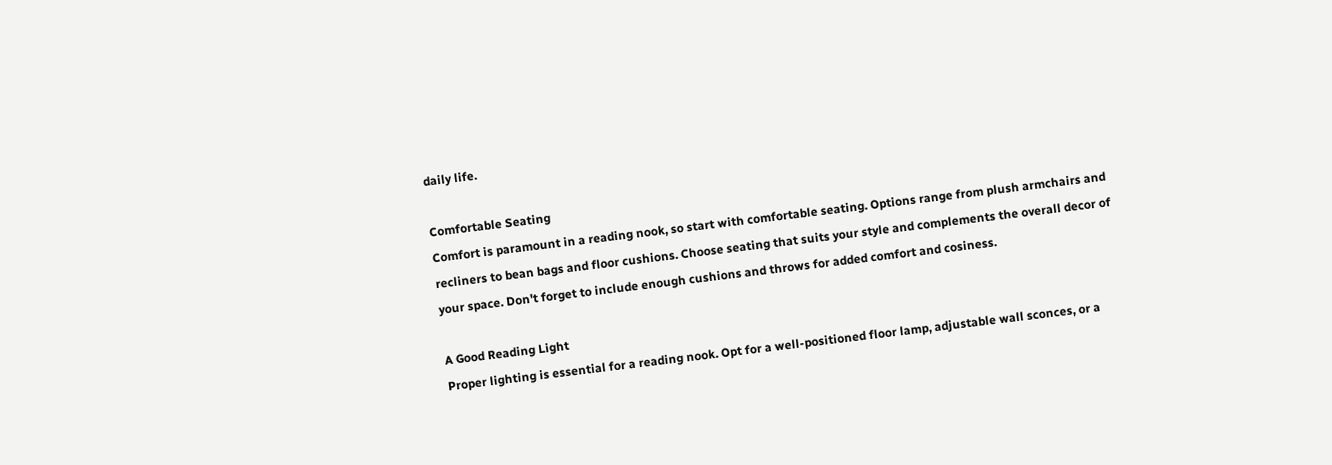daily life.

Comfortable Seating
Comfort is paramount in a reading nook, so start with comfortable seating. Options range from plush armchairs and recliners to bean bags and floor cushions. Choose seating that suits your style and complements the overall decor of your space. Don't forget to include enough cushions and throws for added comfort and cosiness.

A Good Reading Light
Proper lighting is essential for a reading nook. Opt for a well-positioned floor lamp, adjustable wall sconces, or a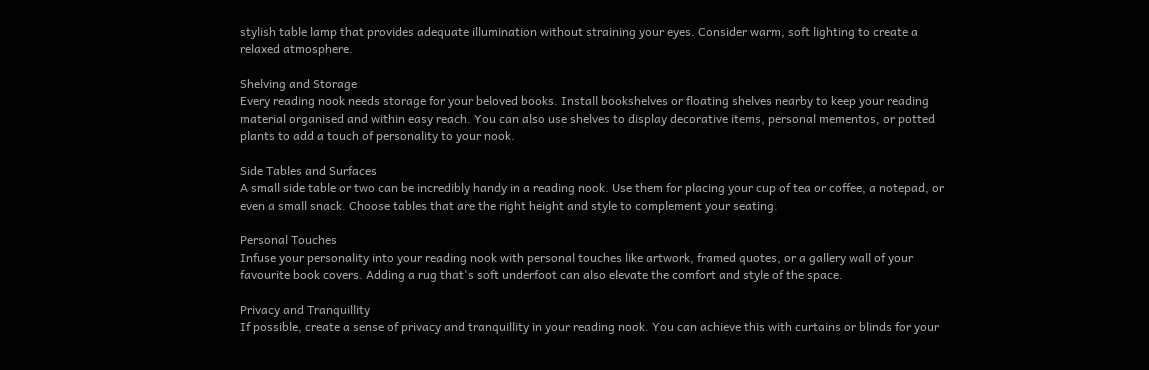stylish table lamp that provides adequate illumination without straining your eyes. Consider warm, soft lighting to create a relaxed atmosphere.

Shelving and Storage
Every reading nook needs storage for your beloved books. Install bookshelves or floating shelves nearby to keep your reading material organised and within easy reach. You can also use shelves to display decorative items, personal mementos, or potted plants to add a touch of personality to your nook.

Side Tables and Surfaces
A small side table or two can be incredibly handy in a reading nook. Use them for placing your cup of tea or coffee, a notepad, or even a small snack. Choose tables that are the right height and style to complement your seating.

Personal Touches
Infuse your personality into your reading nook with personal touches like artwork, framed quotes, or a gallery wall of your favourite book covers. Adding a rug that's soft underfoot can also elevate the comfort and style of the space.

Privacy and Tranquillity
If possible, create a sense of privacy and tranquillity in your reading nook. You can achieve this with curtains or blinds for your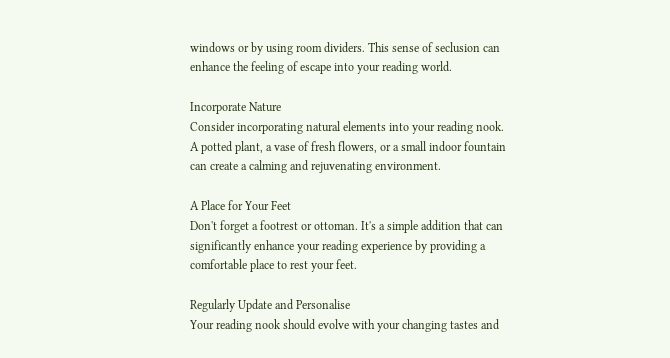windows or by using room dividers. This sense of seclusion can enhance the feeling of escape into your reading world.

Incorporate Nature
Consider incorporating natural elements into your reading nook. A potted plant, a vase of fresh flowers, or a small indoor fountain can create a calming and rejuvenating environment.

A Place for Your Feet
Don't forget a footrest or ottoman. It's a simple addition that can significantly enhance your reading experience by providing a comfortable place to rest your feet.

Regularly Update and Personalise
Your reading nook should evolve with your changing tastes and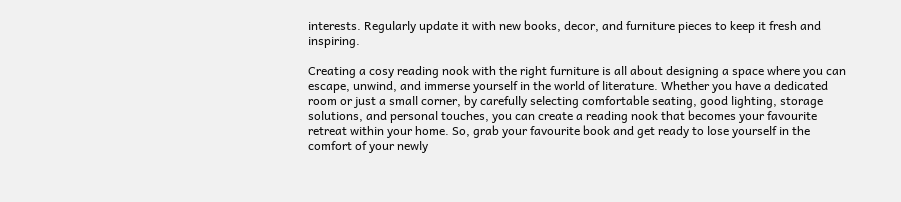interests. Regularly update it with new books, decor, and furniture pieces to keep it fresh and inspiring.

Creating a cosy reading nook with the right furniture is all about designing a space where you can escape, unwind, and immerse yourself in the world of literature. Whether you have a dedicated room or just a small corner, by carefully selecting comfortable seating, good lighting, storage solutions, and personal touches, you can create a reading nook that becomes your favourite retreat within your home. So, grab your favourite book and get ready to lose yourself in the comfort of your newly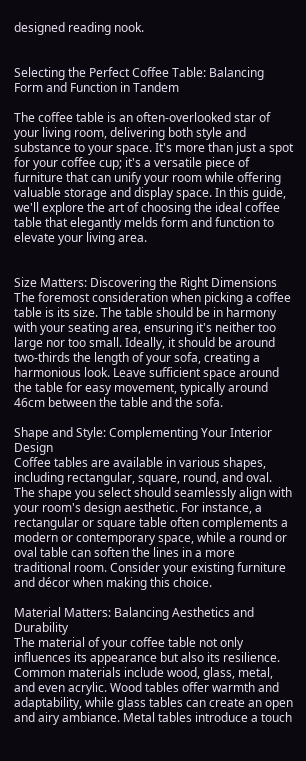designed reading nook.


Selecting the Perfect Coffee Table: Balancing Form and Function in Tandem

The coffee table is an often-overlooked star of your living room, delivering both style and substance to your space. It's more than just a spot for your coffee cup; it's a versatile piece of furniture that can unify your room while offering valuable storage and display space. In this guide, we'll explore the art of choosing the ideal coffee table that elegantly melds form and function to elevate your living area.


Size Matters: Discovering the Right Dimensions
The foremost consideration when picking a coffee table is its size. The table should be in harmony with your seating area, ensuring it's neither too large nor too small. Ideally, it should be around two-thirds the length of your sofa, creating a harmonious look. Leave sufficient space around the table for easy movement, typically around 46cm between the table and the sofa.

Shape and Style: Complementing Your Interior Design
Coffee tables are available in various shapes, including rectangular, square, round, and oval. The shape you select should seamlessly align with your room's design aesthetic. For instance, a rectangular or square table often complements a modern or contemporary space, while a round or oval table can soften the lines in a more traditional room. Consider your existing furniture and décor when making this choice.

Material Matters: Balancing Aesthetics and Durability
The material of your coffee table not only influences its appearance but also its resilience. Common materials include wood, glass, metal, and even acrylic. Wood tables offer warmth and adaptability, while glass tables can create an open and airy ambiance. Metal tables introduce a touch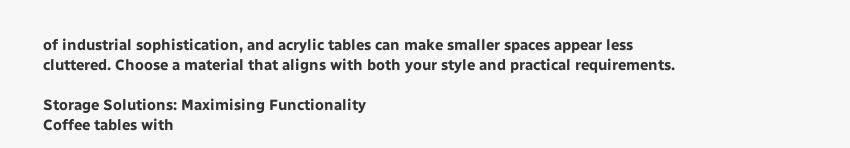of industrial sophistication, and acrylic tables can make smaller spaces appear less cluttered. Choose a material that aligns with both your style and practical requirements.

Storage Solutions: Maximising Functionality
Coffee tables with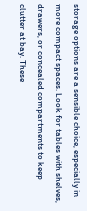storage options are a sensible choice, especially in more compact spaces. Look for tables with shelves, drawers, or concealed compartments to keep clutter at bay. These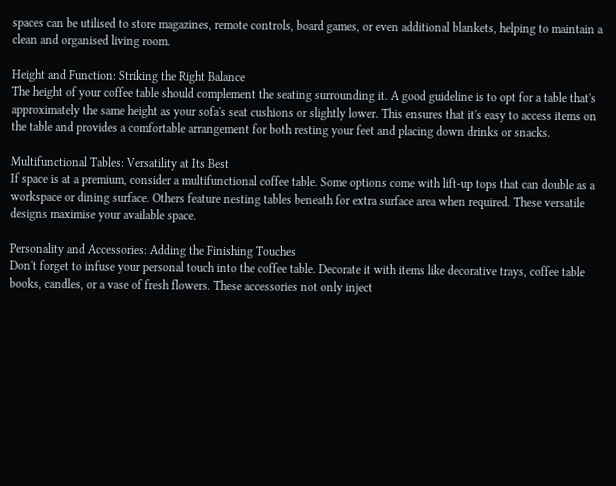spaces can be utilised to store magazines, remote controls, board games, or even additional blankets, helping to maintain a clean and organised living room.

Height and Function: Striking the Right Balance
The height of your coffee table should complement the seating surrounding it. A good guideline is to opt for a table that's approximately the same height as your sofa's seat cushions or slightly lower. This ensures that it's easy to access items on the table and provides a comfortable arrangement for both resting your feet and placing down drinks or snacks.

Multifunctional Tables: Versatility at Its Best
If space is at a premium, consider a multifunctional coffee table. Some options come with lift-up tops that can double as a workspace or dining surface. Others feature nesting tables beneath for extra surface area when required. These versatile designs maximise your available space.

Personality and Accessories: Adding the Finishing Touches
Don't forget to infuse your personal touch into the coffee table. Decorate it with items like decorative trays, coffee table books, candles, or a vase of fresh flowers. These accessories not only inject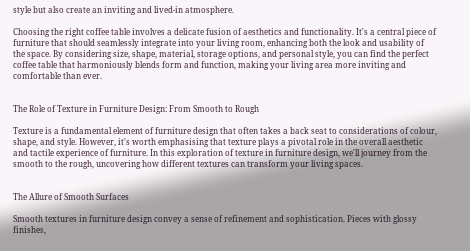style but also create an inviting and lived-in atmosphere.

Choosing the right coffee table involves a delicate fusion of aesthetics and functionality. It's a central piece of furniture that should seamlessly integrate into your living room, enhancing both the look and usability of the space. By considering size, shape, material, storage options, and personal style, you can find the perfect coffee table that harmoniously blends form and function, making your living area more inviting and comfortable than ever.


The Role of Texture in Furniture Design: From Smooth to Rough

Texture is a fundamental element of furniture design that often takes a back seat to considerations of colour, shape, and style. However, it's worth emphasising that texture plays a pivotal role in the overall aesthetic and tactile experience of furniture. In this exploration of texture in furniture design, we'll journey from the smooth to the rough, uncovering how different textures can transform your living spaces.


The Allure of Smooth Surfaces

Smooth textures in furniture design convey a sense of refinement and sophistication. Pieces with glossy finishes,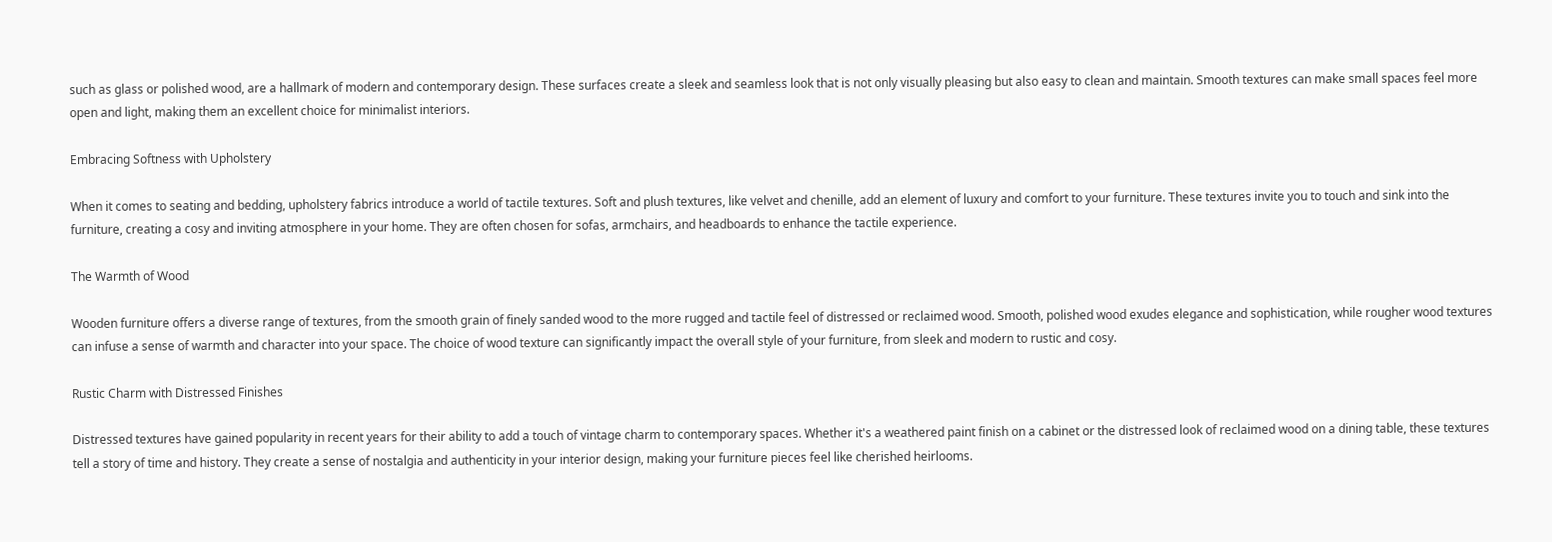such as glass or polished wood, are a hallmark of modern and contemporary design. These surfaces create a sleek and seamless look that is not only visually pleasing but also easy to clean and maintain. Smooth textures can make small spaces feel more open and light, making them an excellent choice for minimalist interiors.

Embracing Softness with Upholstery

When it comes to seating and bedding, upholstery fabrics introduce a world of tactile textures. Soft and plush textures, like velvet and chenille, add an element of luxury and comfort to your furniture. These textures invite you to touch and sink into the furniture, creating a cosy and inviting atmosphere in your home. They are often chosen for sofas, armchairs, and headboards to enhance the tactile experience.

The Warmth of Wood

Wooden furniture offers a diverse range of textures, from the smooth grain of finely sanded wood to the more rugged and tactile feel of distressed or reclaimed wood. Smooth, polished wood exudes elegance and sophistication, while rougher wood textures can infuse a sense of warmth and character into your space. The choice of wood texture can significantly impact the overall style of your furniture, from sleek and modern to rustic and cosy.

Rustic Charm with Distressed Finishes

Distressed textures have gained popularity in recent years for their ability to add a touch of vintage charm to contemporary spaces. Whether it's a weathered paint finish on a cabinet or the distressed look of reclaimed wood on a dining table, these textures tell a story of time and history. They create a sense of nostalgia and authenticity in your interior design, making your furniture pieces feel like cherished heirlooms.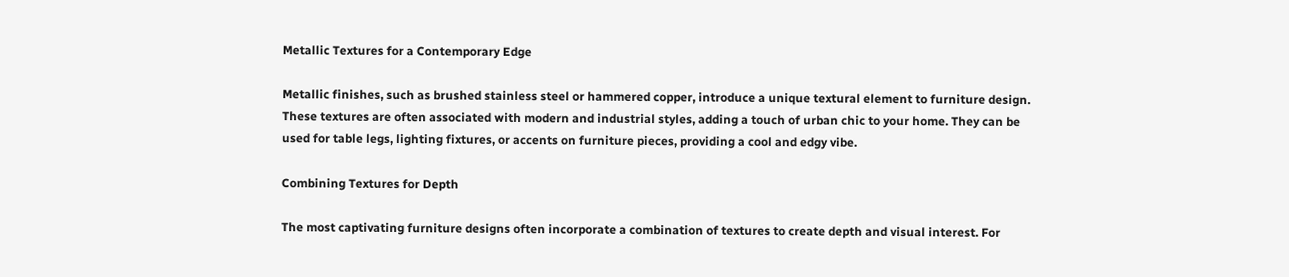Metallic Textures for a Contemporary Edge

Metallic finishes, such as brushed stainless steel or hammered copper, introduce a unique textural element to furniture design. These textures are often associated with modern and industrial styles, adding a touch of urban chic to your home. They can be used for table legs, lighting fixtures, or accents on furniture pieces, providing a cool and edgy vibe.

Combining Textures for Depth

The most captivating furniture designs often incorporate a combination of textures to create depth and visual interest. For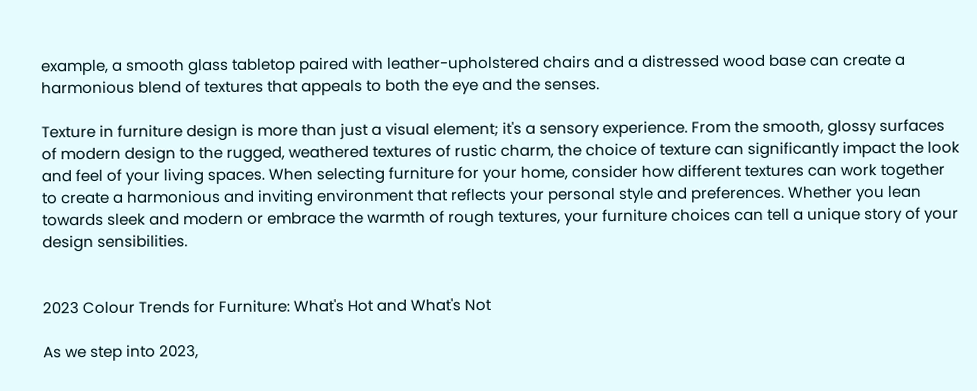example, a smooth glass tabletop paired with leather-upholstered chairs and a distressed wood base can create a harmonious blend of textures that appeals to both the eye and the senses.

Texture in furniture design is more than just a visual element; it's a sensory experience. From the smooth, glossy surfaces of modern design to the rugged, weathered textures of rustic charm, the choice of texture can significantly impact the look and feel of your living spaces. When selecting furniture for your home, consider how different textures can work together to create a harmonious and inviting environment that reflects your personal style and preferences. Whether you lean towards sleek and modern or embrace the warmth of rough textures, your furniture choices can tell a unique story of your design sensibilities.


2023 Colour Trends for Furniture: What's Hot and What's Not

As we step into 2023,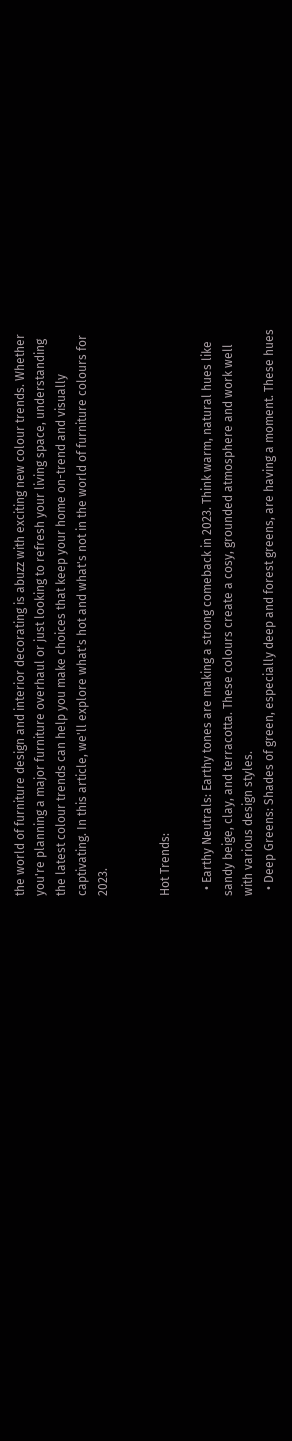the world of furniture design and interior decorating is abuzz with exciting new colour trends. Whether you're planning a major furniture overhaul or just looking to refresh your living space, understanding the latest colour trends can help you make choices that keep your home on-trend and visually captivating. In this article, we'll explore what's hot and what's not in the world of furniture colours for 2023.


Hot Trends:

  • Earthy Neutrals: Earthy tones are making a strong comeback in 2023. Think warm, natural hues like sandy beige, clay, and terracotta. These colours create a cosy, grounded atmosphere and work well with various design styles.
  • Deep Greens: Shades of green, especially deep and forest greens, are having a moment. These hues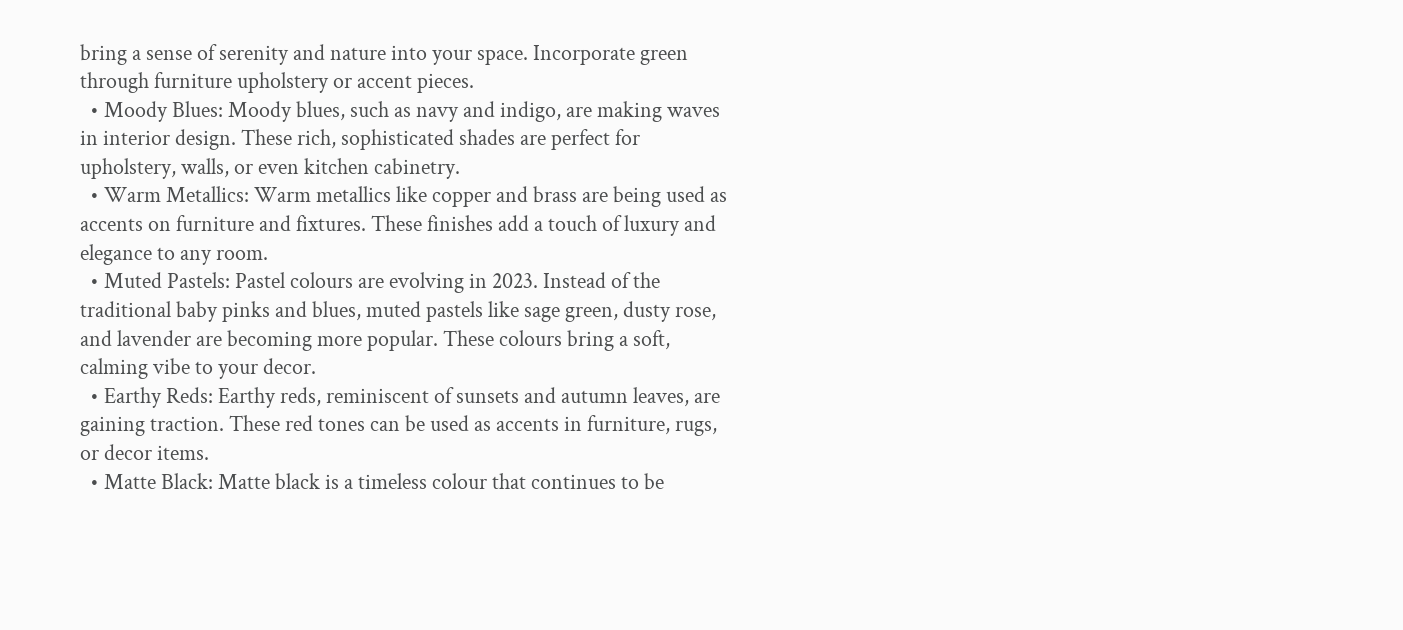bring a sense of serenity and nature into your space. Incorporate green through furniture upholstery or accent pieces.
  • Moody Blues: Moody blues, such as navy and indigo, are making waves in interior design. These rich, sophisticated shades are perfect for upholstery, walls, or even kitchen cabinetry.
  • Warm Metallics: Warm metallics like copper and brass are being used as accents on furniture and fixtures. These finishes add a touch of luxury and elegance to any room.
  • Muted Pastels: Pastel colours are evolving in 2023. Instead of the traditional baby pinks and blues, muted pastels like sage green, dusty rose, and lavender are becoming more popular. These colours bring a soft, calming vibe to your decor.
  • Earthy Reds: Earthy reds, reminiscent of sunsets and autumn leaves, are gaining traction. These red tones can be used as accents in furniture, rugs, or decor items.
  • Matte Black: Matte black is a timeless colour that continues to be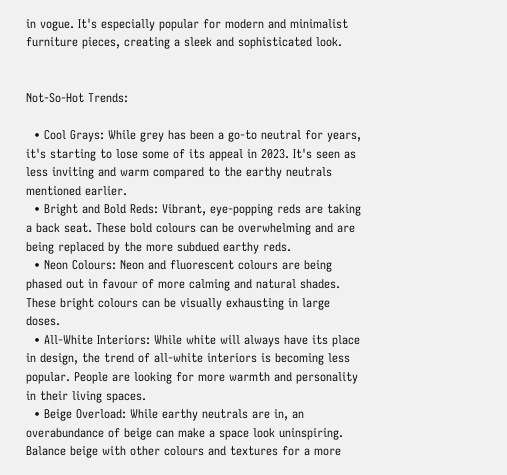in vogue. It's especially popular for modern and minimalist furniture pieces, creating a sleek and sophisticated look.


Not-So-Hot Trends:

  • Cool Grays: While grey has been a go-to neutral for years, it's starting to lose some of its appeal in 2023. It's seen as less inviting and warm compared to the earthy neutrals mentioned earlier.
  • Bright and Bold Reds: Vibrant, eye-popping reds are taking a back seat. These bold colours can be overwhelming and are being replaced by the more subdued earthy reds.
  • Neon Colours: Neon and fluorescent colours are being phased out in favour of more calming and natural shades. These bright colours can be visually exhausting in large doses.
  • All-White Interiors: While white will always have its place in design, the trend of all-white interiors is becoming less popular. People are looking for more warmth and personality in their living spaces.
  • Beige Overload: While earthy neutrals are in, an overabundance of beige can make a space look uninspiring. Balance beige with other colours and textures for a more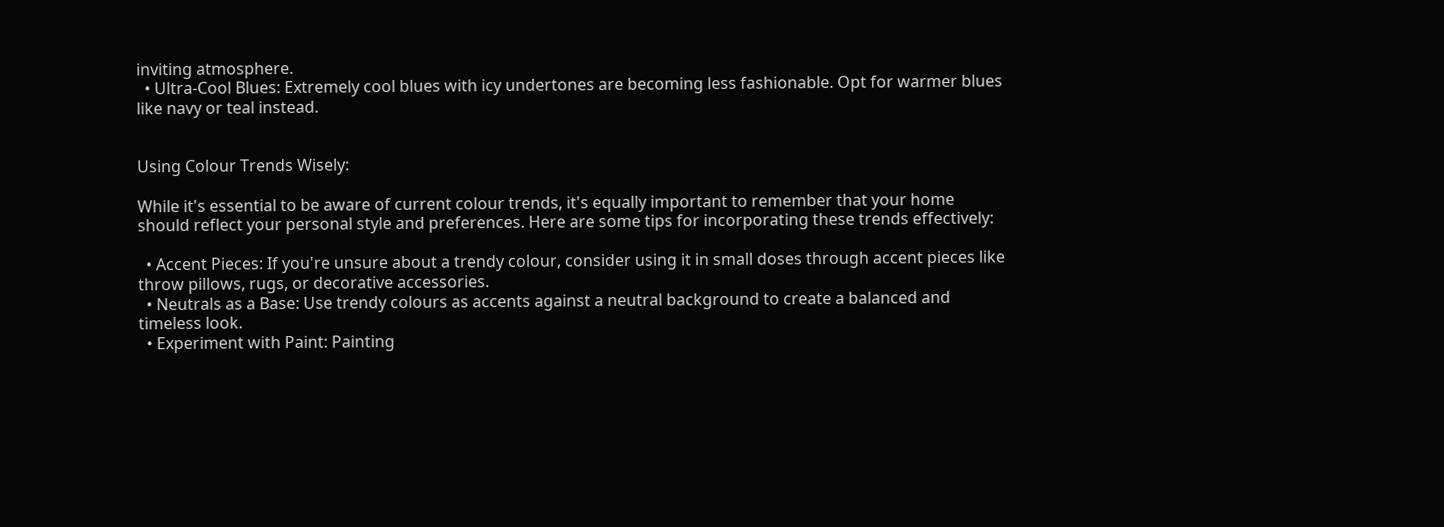inviting atmosphere.
  • Ultra-Cool Blues: Extremely cool blues with icy undertones are becoming less fashionable. Opt for warmer blues like navy or teal instead.


Using Colour Trends Wisely:

While it's essential to be aware of current colour trends, it's equally important to remember that your home should reflect your personal style and preferences. Here are some tips for incorporating these trends effectively:

  • Accent Pieces: If you're unsure about a trendy colour, consider using it in small doses through accent pieces like throw pillows, rugs, or decorative accessories.
  • Neutrals as a Base: Use trendy colours as accents against a neutral background to create a balanced and timeless look.
  • Experiment with Paint: Painting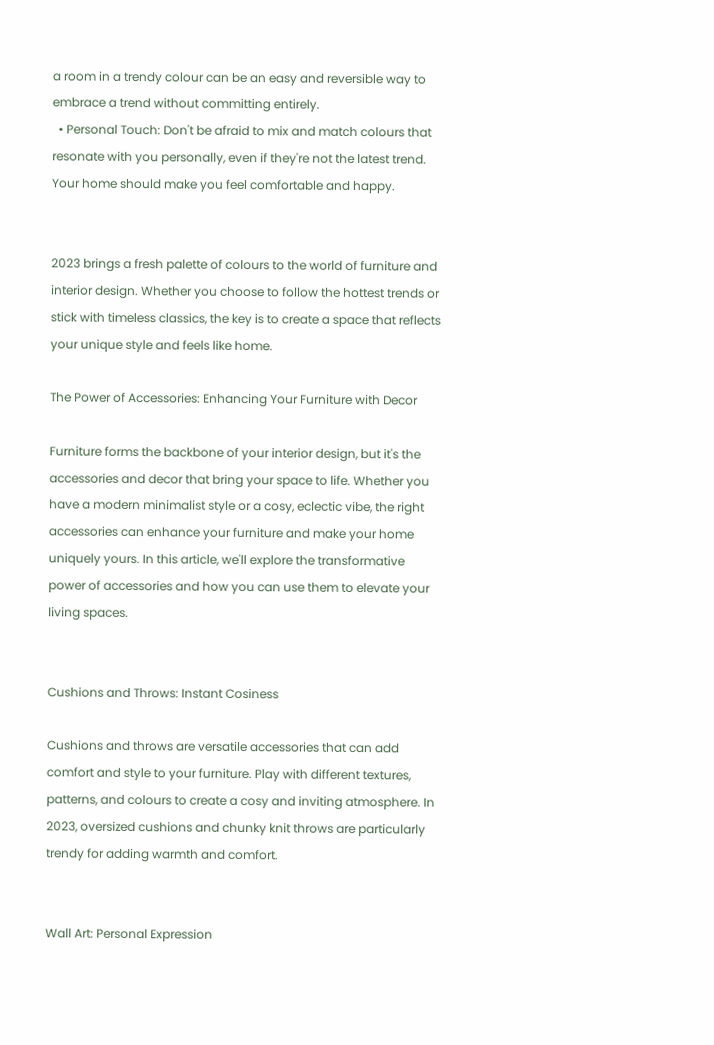a room in a trendy colour can be an easy and reversible way to embrace a trend without committing entirely.
  • Personal Touch: Don't be afraid to mix and match colours that resonate with you personally, even if they're not the latest trend. Your home should make you feel comfortable and happy.


2023 brings a fresh palette of colours to the world of furniture and interior design. Whether you choose to follow the hottest trends or stick with timeless classics, the key is to create a space that reflects your unique style and feels like home.

The Power of Accessories: Enhancing Your Furniture with Decor

Furniture forms the backbone of your interior design, but it's the accessories and decor that bring your space to life. Whether you have a modern minimalist style or a cosy, eclectic vibe, the right accessories can enhance your furniture and make your home uniquely yours. In this article, we'll explore the transformative power of accessories and how you can use them to elevate your living spaces.


Cushions and Throws: Instant Cosiness

Cushions and throws are versatile accessories that can add comfort and style to your furniture. Play with different textures, patterns, and colours to create a cosy and inviting atmosphere. In 2023, oversized cushions and chunky knit throws are particularly trendy for adding warmth and comfort.


Wall Art: Personal Expression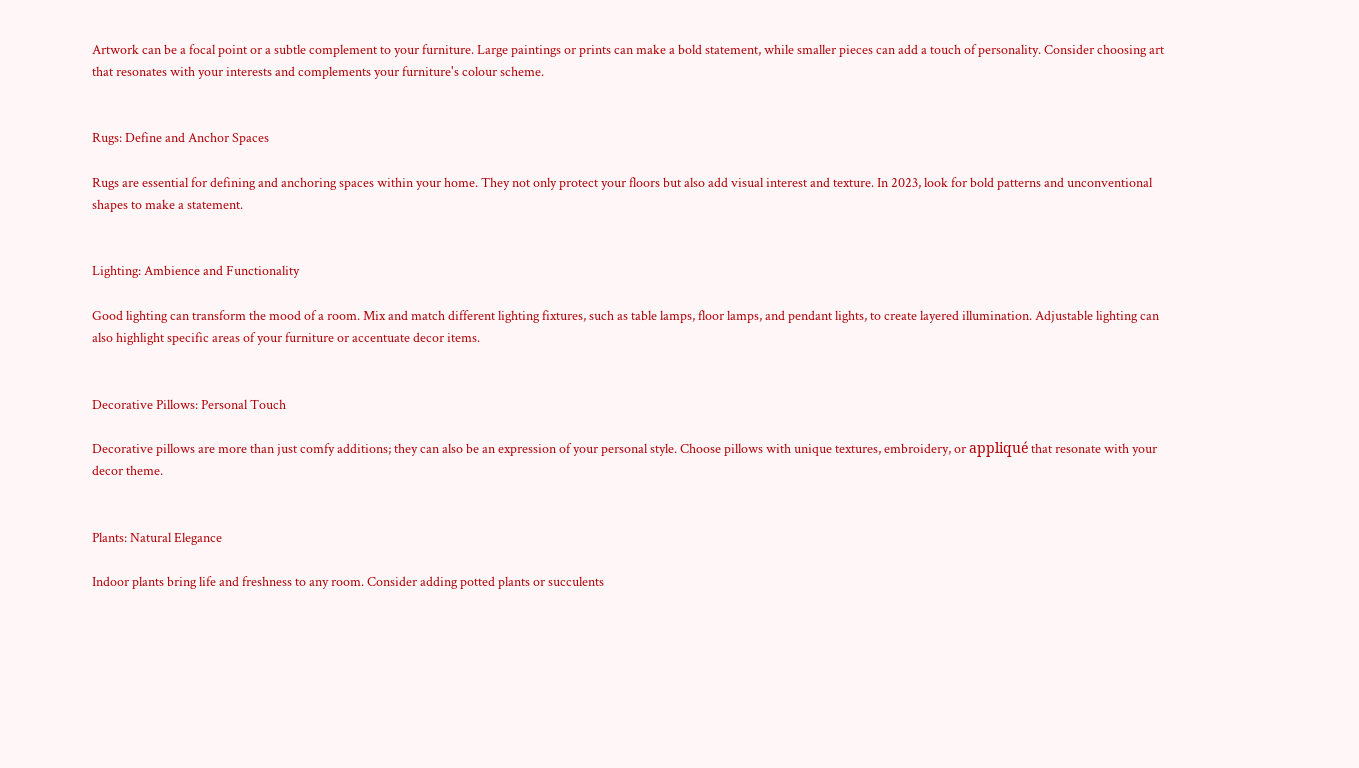Artwork can be a focal point or a subtle complement to your furniture. Large paintings or prints can make a bold statement, while smaller pieces can add a touch of personality. Consider choosing art that resonates with your interests and complements your furniture's colour scheme.


Rugs: Define and Anchor Spaces

Rugs are essential for defining and anchoring spaces within your home. They not only protect your floors but also add visual interest and texture. In 2023, look for bold patterns and unconventional shapes to make a statement.


Lighting: Ambience and Functionality

Good lighting can transform the mood of a room. Mix and match different lighting fixtures, such as table lamps, floor lamps, and pendant lights, to create layered illumination. Adjustable lighting can also highlight specific areas of your furniture or accentuate decor items.


Decorative Pillows: Personal Touch

Decorative pillows are more than just comfy additions; they can also be an expression of your personal style. Choose pillows with unique textures, embroidery, or appliqué that resonate with your decor theme.


Plants: Natural Elegance

Indoor plants bring life and freshness to any room. Consider adding potted plants or succulents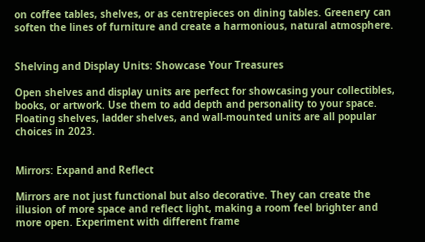on coffee tables, shelves, or as centrepieces on dining tables. Greenery can soften the lines of furniture and create a harmonious, natural atmosphere.


Shelving and Display Units: Showcase Your Treasures

Open shelves and display units are perfect for showcasing your collectibles, books, or artwork. Use them to add depth and personality to your space. Floating shelves, ladder shelves, and wall-mounted units are all popular choices in 2023.


Mirrors: Expand and Reflect

Mirrors are not just functional but also decorative. They can create the illusion of more space and reflect light, making a room feel brighter and more open. Experiment with different frame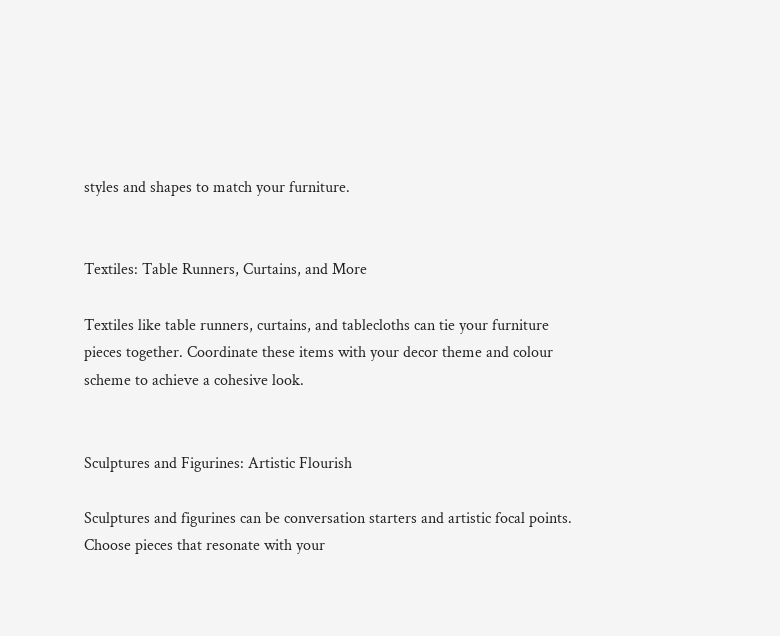styles and shapes to match your furniture.


Textiles: Table Runners, Curtains, and More

Textiles like table runners, curtains, and tablecloths can tie your furniture pieces together. Coordinate these items with your decor theme and colour scheme to achieve a cohesive look.


Sculptures and Figurines: Artistic Flourish

Sculptures and figurines can be conversation starters and artistic focal points. Choose pieces that resonate with your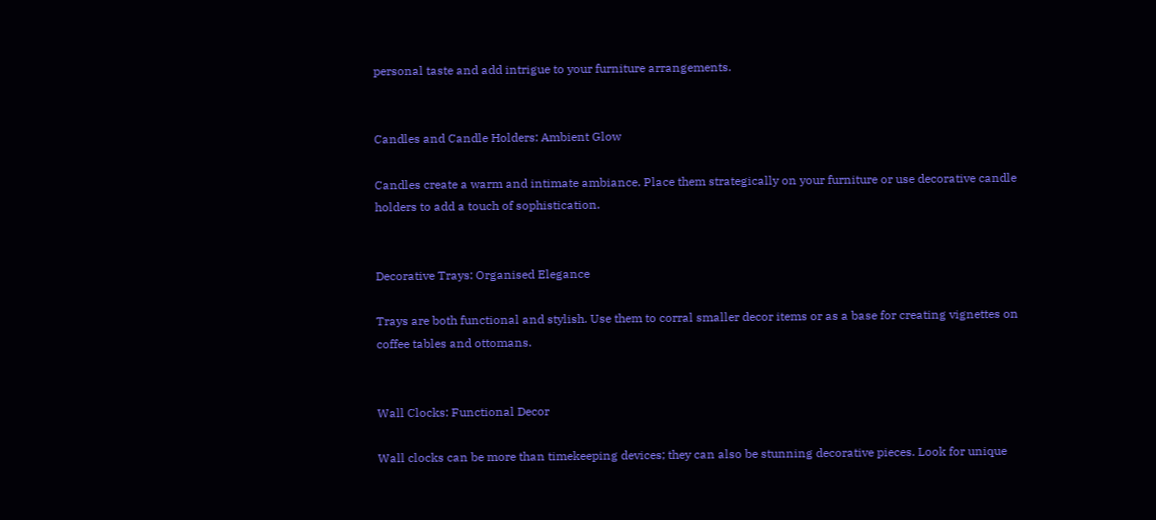personal taste and add intrigue to your furniture arrangements.


Candles and Candle Holders: Ambient Glow

Candles create a warm and intimate ambiance. Place them strategically on your furniture or use decorative candle holders to add a touch of sophistication.


Decorative Trays: Organised Elegance

Trays are both functional and stylish. Use them to corral smaller decor items or as a base for creating vignettes on coffee tables and ottomans.


Wall Clocks: Functional Decor

Wall clocks can be more than timekeeping devices; they can also be stunning decorative pieces. Look for unique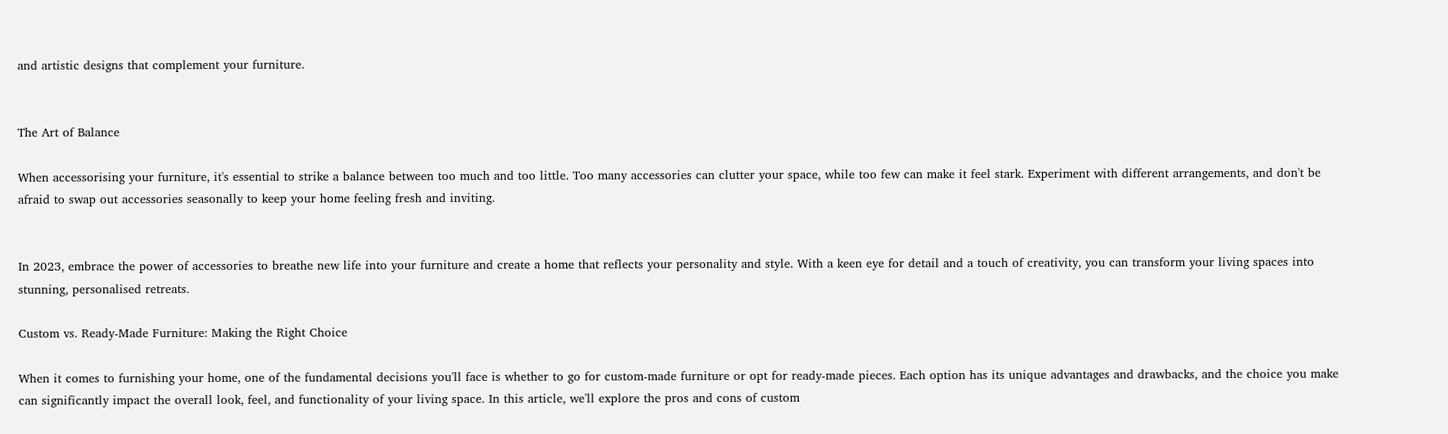and artistic designs that complement your furniture.


The Art of Balance

When accessorising your furniture, it's essential to strike a balance between too much and too little. Too many accessories can clutter your space, while too few can make it feel stark. Experiment with different arrangements, and don't be afraid to swap out accessories seasonally to keep your home feeling fresh and inviting.


In 2023, embrace the power of accessories to breathe new life into your furniture and create a home that reflects your personality and style. With a keen eye for detail and a touch of creativity, you can transform your living spaces into stunning, personalised retreats.

Custom vs. Ready-Made Furniture: Making the Right Choice

When it comes to furnishing your home, one of the fundamental decisions you'll face is whether to go for custom-made furniture or opt for ready-made pieces. Each option has its unique advantages and drawbacks, and the choice you make can significantly impact the overall look, feel, and functionality of your living space. In this article, we'll explore the pros and cons of custom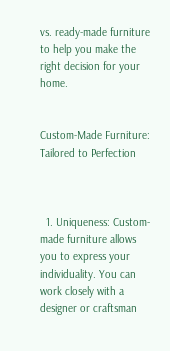vs. ready-made furniture to help you make the right decision for your home.


Custom-Made Furniture: Tailored to Perfection



  1. Uniqueness: Custom-made furniture allows you to express your individuality. You can work closely with a designer or craftsman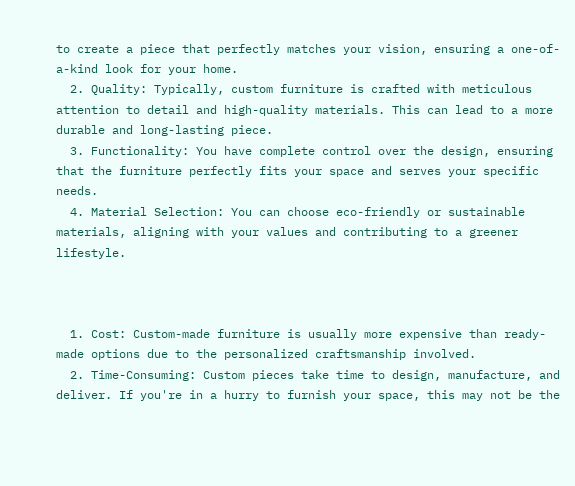to create a piece that perfectly matches your vision, ensuring a one-of-a-kind look for your home.
  2. Quality: Typically, custom furniture is crafted with meticulous attention to detail and high-quality materials. This can lead to a more durable and long-lasting piece.
  3. Functionality: You have complete control over the design, ensuring that the furniture perfectly fits your space and serves your specific needs.
  4. Material Selection: You can choose eco-friendly or sustainable materials, aligning with your values and contributing to a greener lifestyle.



  1. Cost: Custom-made furniture is usually more expensive than ready-made options due to the personalized craftsmanship involved.
  2. Time-Consuming: Custom pieces take time to design, manufacture, and deliver. If you're in a hurry to furnish your space, this may not be the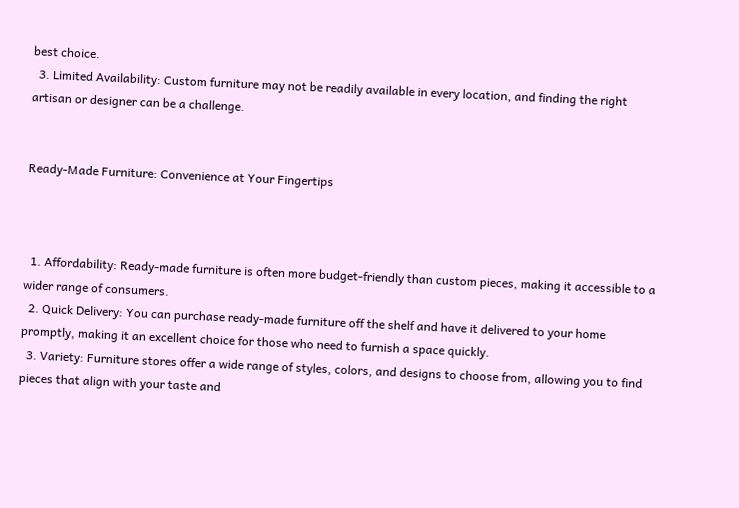best choice.
  3. Limited Availability: Custom furniture may not be readily available in every location, and finding the right artisan or designer can be a challenge.


Ready-Made Furniture: Convenience at Your Fingertips



  1. Affordability: Ready-made furniture is often more budget-friendly than custom pieces, making it accessible to a wider range of consumers.
  2. Quick Delivery: You can purchase ready-made furniture off the shelf and have it delivered to your home promptly, making it an excellent choice for those who need to furnish a space quickly.
  3. Variety: Furniture stores offer a wide range of styles, colors, and designs to choose from, allowing you to find pieces that align with your taste and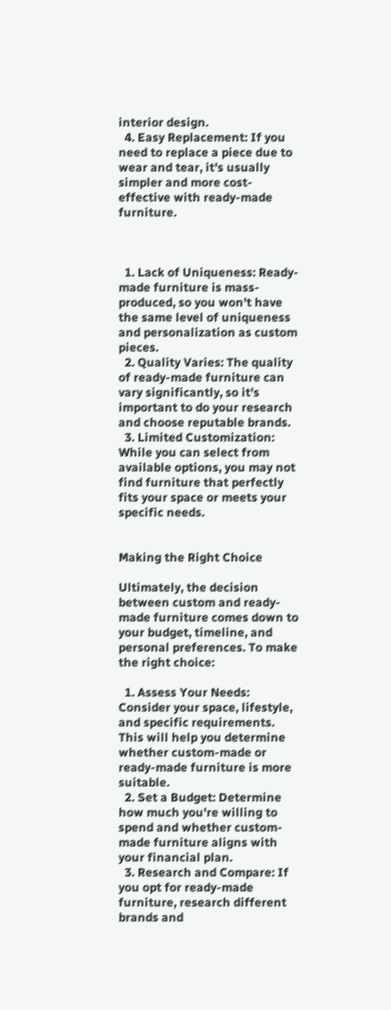interior design.
  4. Easy Replacement: If you need to replace a piece due to wear and tear, it's usually simpler and more cost-effective with ready-made furniture.



  1. Lack of Uniqueness: Ready-made furniture is mass-produced, so you won't have the same level of uniqueness and personalization as custom pieces.
  2. Quality Varies: The quality of ready-made furniture can vary significantly, so it's important to do your research and choose reputable brands.
  3. Limited Customization: While you can select from available options, you may not find furniture that perfectly fits your space or meets your specific needs.


Making the Right Choice

Ultimately, the decision between custom and ready-made furniture comes down to your budget, timeline, and personal preferences. To make the right choice:

  1. Assess Your Needs: Consider your space, lifestyle, and specific requirements. This will help you determine whether custom-made or ready-made furniture is more suitable.
  2. Set a Budget: Determine how much you're willing to spend and whether custom-made furniture aligns with your financial plan.
  3. Research and Compare: If you opt for ready-made furniture, research different brands and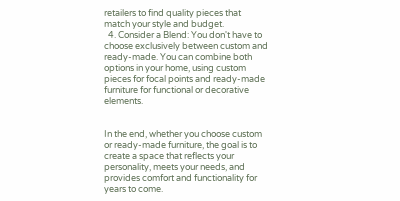retailers to find quality pieces that match your style and budget.
  4. Consider a Blend: You don't have to choose exclusively between custom and ready-made. You can combine both options in your home, using custom pieces for focal points and ready-made furniture for functional or decorative elements.


In the end, whether you choose custom or ready-made furniture, the goal is to create a space that reflects your personality, meets your needs, and provides comfort and functionality for years to come.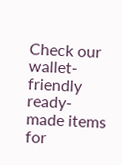Check our wallet-friendly ready-made items for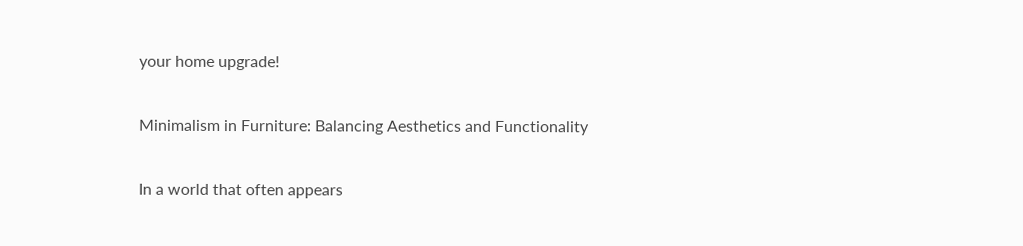your home upgrade!

Minimalism in Furniture: Balancing Aesthetics and Functionality

In a world that often appears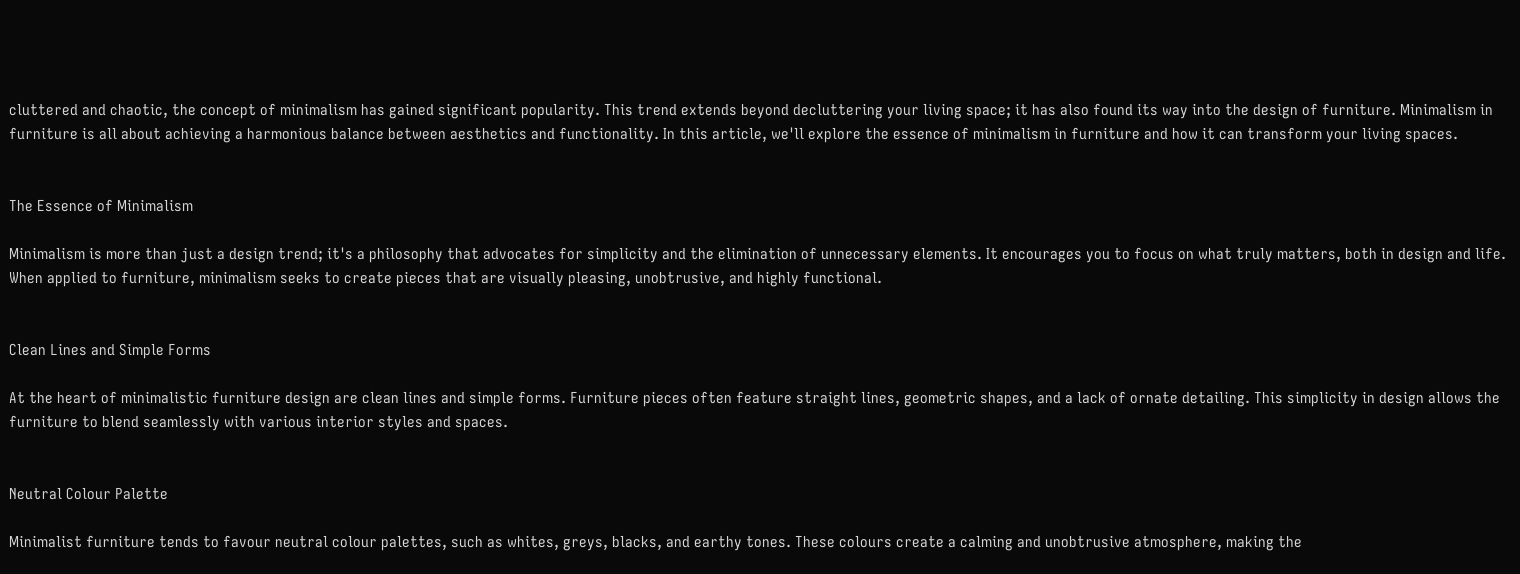cluttered and chaotic, the concept of minimalism has gained significant popularity. This trend extends beyond decluttering your living space; it has also found its way into the design of furniture. Minimalism in furniture is all about achieving a harmonious balance between aesthetics and functionality. In this article, we'll explore the essence of minimalism in furniture and how it can transform your living spaces.


The Essence of Minimalism

Minimalism is more than just a design trend; it's a philosophy that advocates for simplicity and the elimination of unnecessary elements. It encourages you to focus on what truly matters, both in design and life. When applied to furniture, minimalism seeks to create pieces that are visually pleasing, unobtrusive, and highly functional.


Clean Lines and Simple Forms

At the heart of minimalistic furniture design are clean lines and simple forms. Furniture pieces often feature straight lines, geometric shapes, and a lack of ornate detailing. This simplicity in design allows the furniture to blend seamlessly with various interior styles and spaces.


Neutral Colour Palette

Minimalist furniture tends to favour neutral colour palettes, such as whites, greys, blacks, and earthy tones. These colours create a calming and unobtrusive atmosphere, making the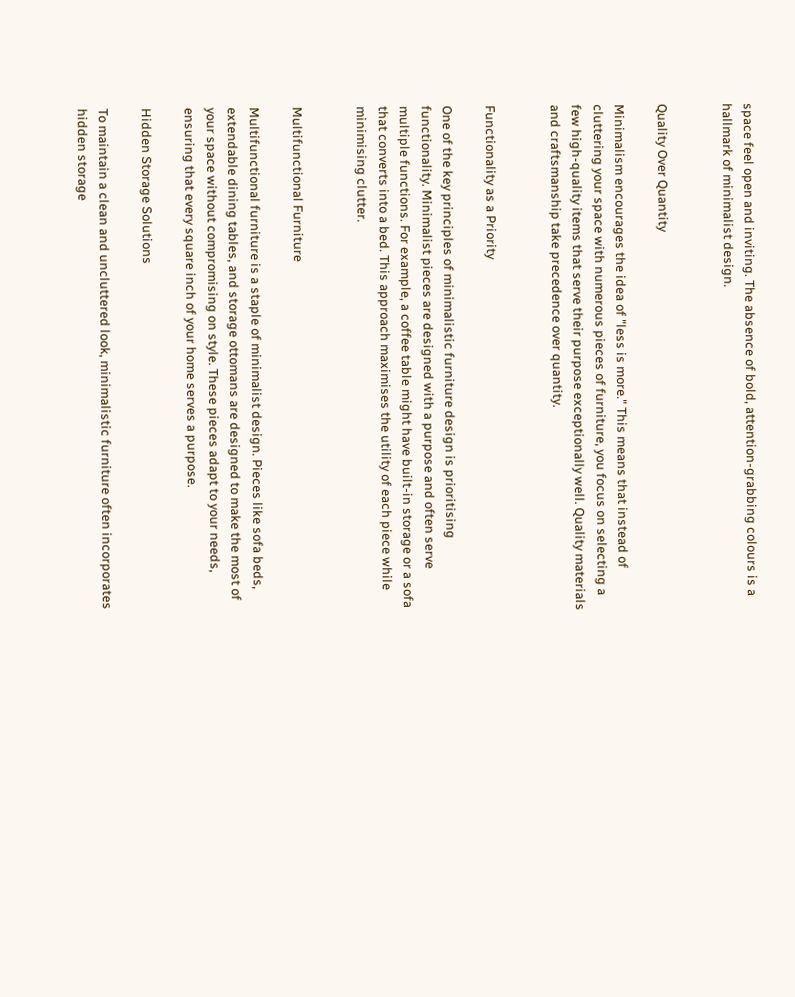space feel open and inviting. The absence of bold, attention-grabbing colours is a hallmark of minimalist design.


Quality Over Quantity

Minimalism encourages the idea of "less is more." This means that instead of cluttering your space with numerous pieces of furniture, you focus on selecting a few high-quality items that serve their purpose exceptionally well. Quality materials and craftsmanship take precedence over quantity.


Functionality as a Priority

One of the key principles of minimalistic furniture design is prioritising functionality. Minimalist pieces are designed with a purpose and often serve multiple functions. For example, a coffee table might have built-in storage or a sofa that converts into a bed. This approach maximises the utility of each piece while minimising clutter.


Multifunctional Furniture

Multifunctional furniture is a staple of minimalist design. Pieces like sofa beds, extendable dining tables, and storage ottomans are designed to make the most of your space without compromising on style. These pieces adapt to your needs, ensuring that every square inch of your home serves a purpose.

Hidden Storage Solutions

To maintain a clean and uncluttered look, minimalistic furniture often incorporates hidden storage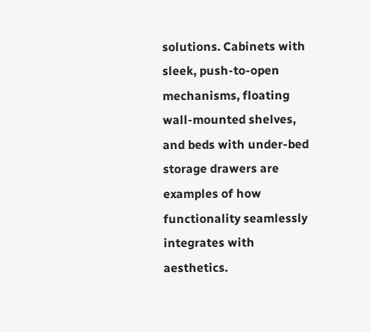solutions. Cabinets with sleek, push-to-open mechanisms, floating wall-mounted shelves, and beds with under-bed storage drawers are examples of how functionality seamlessly integrates with aesthetics.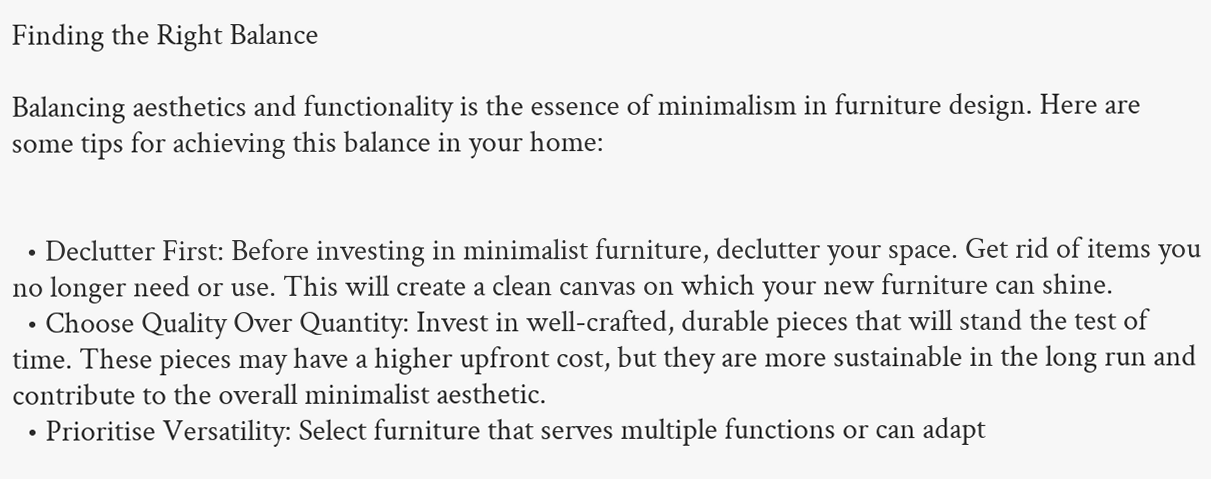Finding the Right Balance

Balancing aesthetics and functionality is the essence of minimalism in furniture design. Here are some tips for achieving this balance in your home:


  • Declutter First: Before investing in minimalist furniture, declutter your space. Get rid of items you no longer need or use. This will create a clean canvas on which your new furniture can shine.
  • Choose Quality Over Quantity: Invest in well-crafted, durable pieces that will stand the test of time. These pieces may have a higher upfront cost, but they are more sustainable in the long run and contribute to the overall minimalist aesthetic.
  • Prioritise Versatility: Select furniture that serves multiple functions or can adapt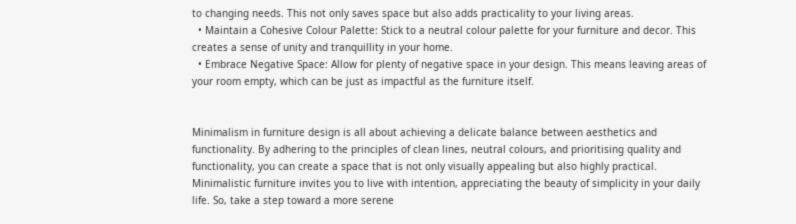to changing needs. This not only saves space but also adds practicality to your living areas.
  • Maintain a Cohesive Colour Palette: Stick to a neutral colour palette for your furniture and decor. This creates a sense of unity and tranquillity in your home.
  • Embrace Negative Space: Allow for plenty of negative space in your design. This means leaving areas of your room empty, which can be just as impactful as the furniture itself.


Minimalism in furniture design is all about achieving a delicate balance between aesthetics and functionality. By adhering to the principles of clean lines, neutral colours, and prioritising quality and functionality, you can create a space that is not only visually appealing but also highly practical. Minimalistic furniture invites you to live with intention, appreciating the beauty of simplicity in your daily life. So, take a step toward a more serene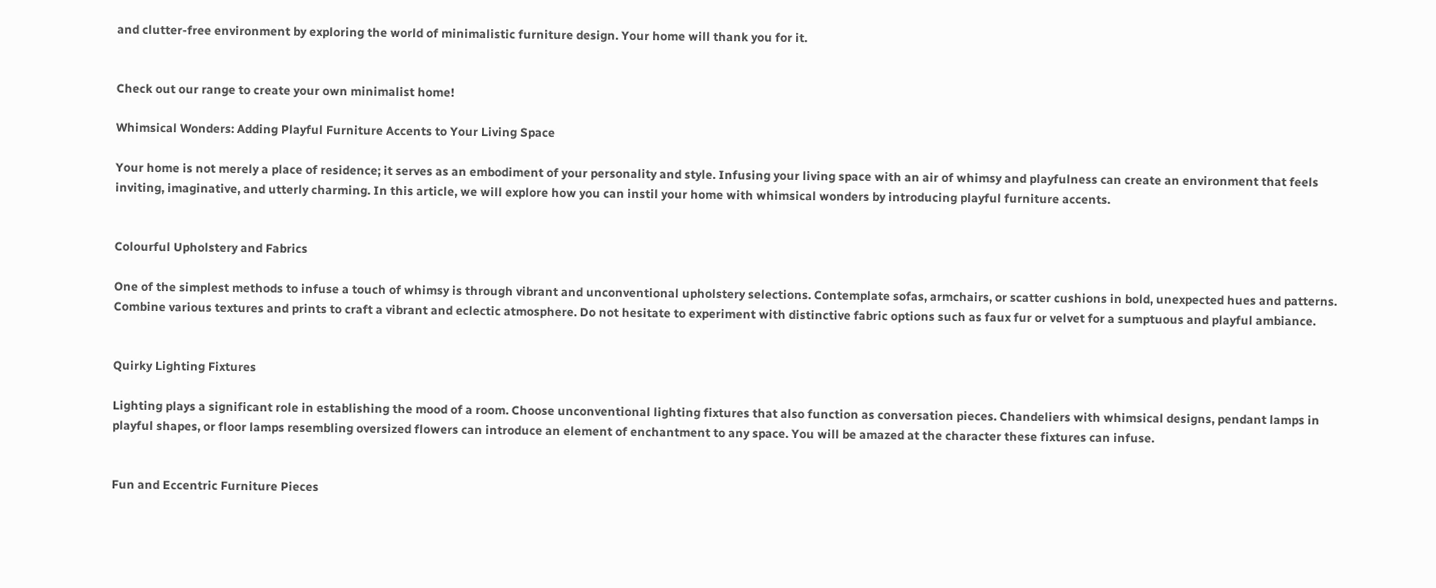and clutter-free environment by exploring the world of minimalistic furniture design. Your home will thank you for it.


Check out our range to create your own minimalist home!

Whimsical Wonders: Adding Playful Furniture Accents to Your Living Space

Your home is not merely a place of residence; it serves as an embodiment of your personality and style. Infusing your living space with an air of whimsy and playfulness can create an environment that feels inviting, imaginative, and utterly charming. In this article, we will explore how you can instil your home with whimsical wonders by introducing playful furniture accents.


Colourful Upholstery and Fabrics

One of the simplest methods to infuse a touch of whimsy is through vibrant and unconventional upholstery selections. Contemplate sofas, armchairs, or scatter cushions in bold, unexpected hues and patterns. Combine various textures and prints to craft a vibrant and eclectic atmosphere. Do not hesitate to experiment with distinctive fabric options such as faux fur or velvet for a sumptuous and playful ambiance.


Quirky Lighting Fixtures

Lighting plays a significant role in establishing the mood of a room. Choose unconventional lighting fixtures that also function as conversation pieces. Chandeliers with whimsical designs, pendant lamps in playful shapes, or floor lamps resembling oversized flowers can introduce an element of enchantment to any space. You will be amazed at the character these fixtures can infuse.


Fun and Eccentric Furniture Pieces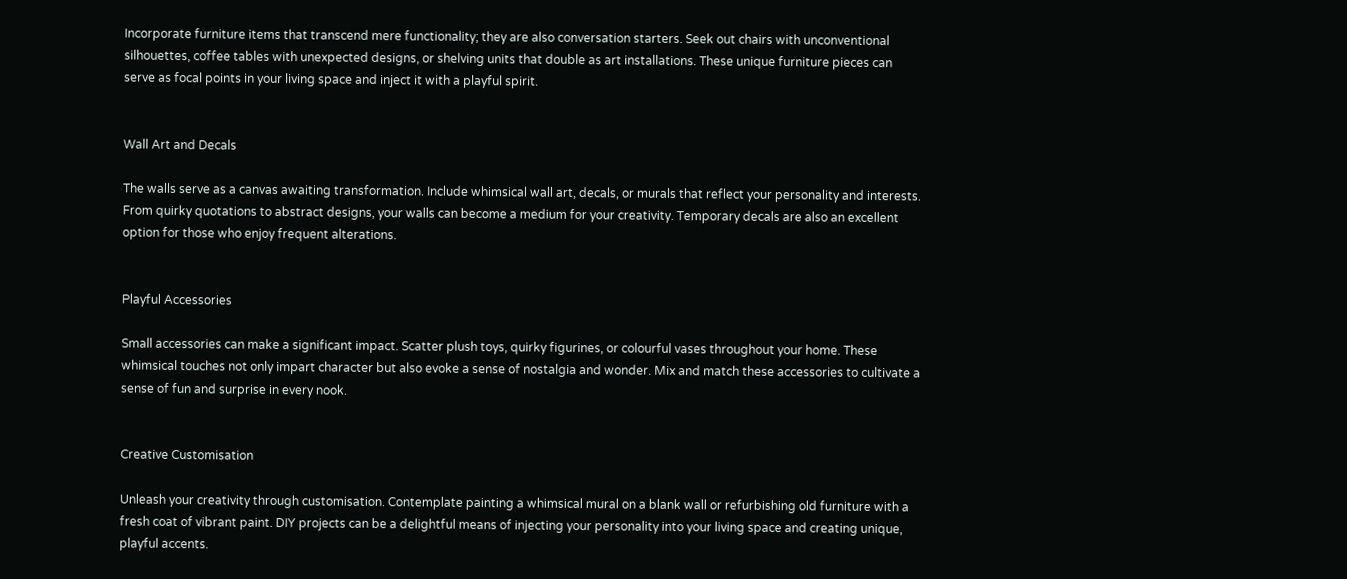Incorporate furniture items that transcend mere functionality; they are also conversation starters. Seek out chairs with unconventional silhouettes, coffee tables with unexpected designs, or shelving units that double as art installations. These unique furniture pieces can serve as focal points in your living space and inject it with a playful spirit.


Wall Art and Decals

The walls serve as a canvas awaiting transformation. Include whimsical wall art, decals, or murals that reflect your personality and interests. From quirky quotations to abstract designs, your walls can become a medium for your creativity. Temporary decals are also an excellent option for those who enjoy frequent alterations.


Playful Accessories

Small accessories can make a significant impact. Scatter plush toys, quirky figurines, or colourful vases throughout your home. These whimsical touches not only impart character but also evoke a sense of nostalgia and wonder. Mix and match these accessories to cultivate a sense of fun and surprise in every nook.


Creative Customisation

Unleash your creativity through customisation. Contemplate painting a whimsical mural on a blank wall or refurbishing old furniture with a fresh coat of vibrant paint. DIY projects can be a delightful means of injecting your personality into your living space and creating unique, playful accents.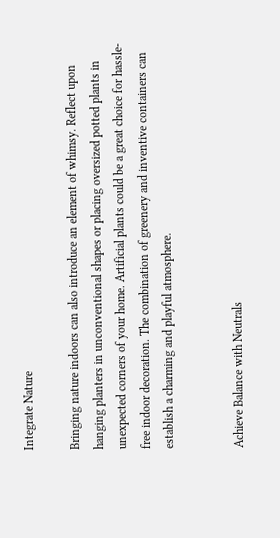Integrate Nature

Bringing nature indoors can also introduce an element of whimsy. Reflect upon hanging planters in unconventional shapes or placing oversized potted plants in unexpected corners of your home. Artificial plants could be a great choice for hassle-free indoor decoration. The combination of greenery and inventive containers can establish a charming and playful atmosphere.


Achieve Balance with Neutrals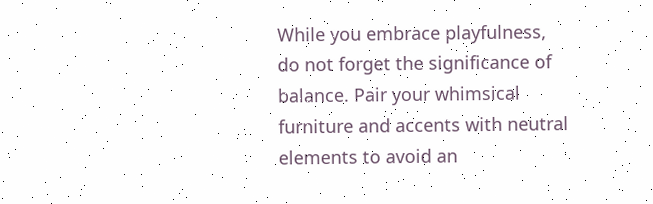While you embrace playfulness, do not forget the significance of balance. Pair your whimsical furniture and accents with neutral elements to avoid an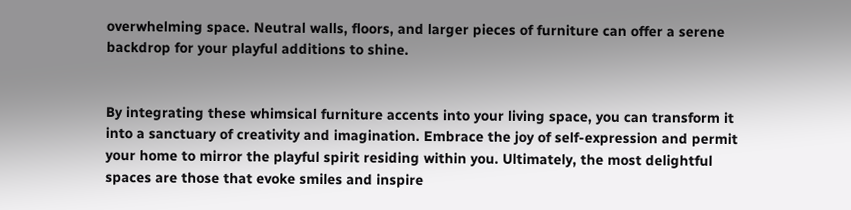overwhelming space. Neutral walls, floors, and larger pieces of furniture can offer a serene backdrop for your playful additions to shine.


By integrating these whimsical furniture accents into your living space, you can transform it into a sanctuary of creativity and imagination. Embrace the joy of self-expression and permit your home to mirror the playful spirit residing within you. Ultimately, the most delightful spaces are those that evoke smiles and inspire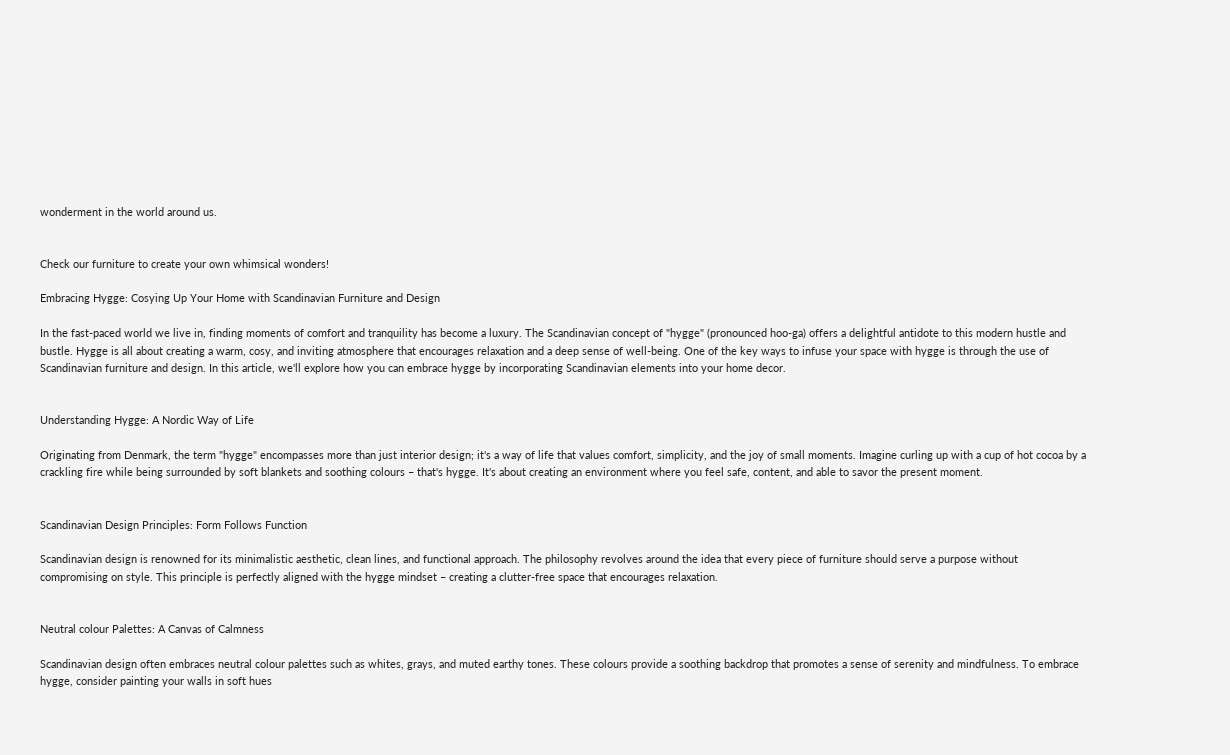wonderment in the world around us.


Check our furniture to create your own whimsical wonders!

Embracing Hygge: Cosying Up Your Home with Scandinavian Furniture and Design

In the fast-paced world we live in, finding moments of comfort and tranquility has become a luxury. The Scandinavian concept of "hygge" (pronounced hoo-ga) offers a delightful antidote to this modern hustle and bustle. Hygge is all about creating a warm, cosy, and inviting atmosphere that encourages relaxation and a deep sense of well-being. One of the key ways to infuse your space with hygge is through the use of Scandinavian furniture and design. In this article, we'll explore how you can embrace hygge by incorporating Scandinavian elements into your home decor.


Understanding Hygge: A Nordic Way of Life

Originating from Denmark, the term "hygge" encompasses more than just interior design; it's a way of life that values comfort, simplicity, and the joy of small moments. Imagine curling up with a cup of hot cocoa by a crackling fire while being surrounded by soft blankets and soothing colours – that's hygge. It's about creating an environment where you feel safe, content, and able to savor the present moment.


Scandinavian Design Principles: Form Follows Function

Scandinavian design is renowned for its minimalistic aesthetic, clean lines, and functional approach. The philosophy revolves around the idea that every piece of furniture should serve a purpose without compromising on style. This principle is perfectly aligned with the hygge mindset – creating a clutter-free space that encourages relaxation.


Neutral colour Palettes: A Canvas of Calmness

Scandinavian design often embraces neutral colour palettes such as whites, grays, and muted earthy tones. These colours provide a soothing backdrop that promotes a sense of serenity and mindfulness. To embrace hygge, consider painting your walls in soft hues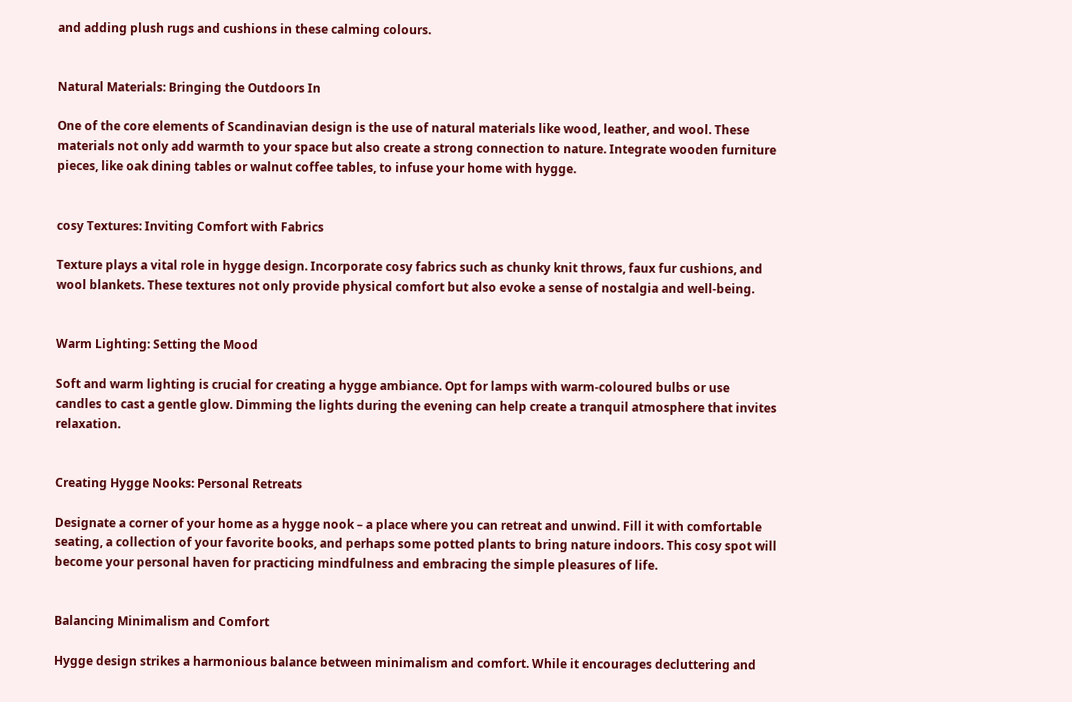and adding plush rugs and cushions in these calming colours.


Natural Materials: Bringing the Outdoors In

One of the core elements of Scandinavian design is the use of natural materials like wood, leather, and wool. These materials not only add warmth to your space but also create a strong connection to nature. Integrate wooden furniture pieces, like oak dining tables or walnut coffee tables, to infuse your home with hygge.


cosy Textures: Inviting Comfort with Fabrics

Texture plays a vital role in hygge design. Incorporate cosy fabrics such as chunky knit throws, faux fur cushions, and wool blankets. These textures not only provide physical comfort but also evoke a sense of nostalgia and well-being.


Warm Lighting: Setting the Mood

Soft and warm lighting is crucial for creating a hygge ambiance. Opt for lamps with warm-coloured bulbs or use candles to cast a gentle glow. Dimming the lights during the evening can help create a tranquil atmosphere that invites relaxation.


Creating Hygge Nooks: Personal Retreats

Designate a corner of your home as a hygge nook – a place where you can retreat and unwind. Fill it with comfortable seating, a collection of your favorite books, and perhaps some potted plants to bring nature indoors. This cosy spot will become your personal haven for practicing mindfulness and embracing the simple pleasures of life.


Balancing Minimalism and Comfort

Hygge design strikes a harmonious balance between minimalism and comfort. While it encourages decluttering and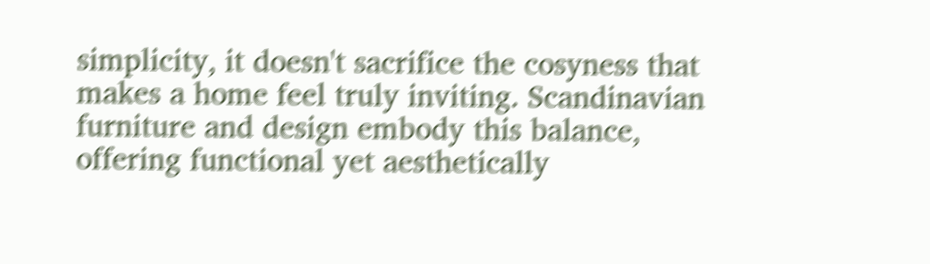simplicity, it doesn't sacrifice the cosyness that makes a home feel truly inviting. Scandinavian furniture and design embody this balance, offering functional yet aesthetically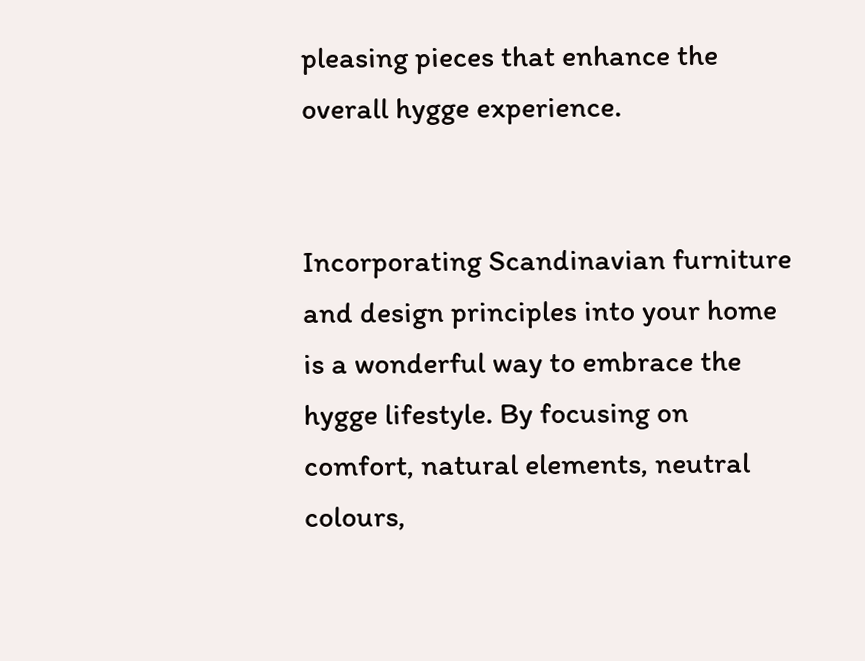pleasing pieces that enhance the overall hygge experience.


Incorporating Scandinavian furniture and design principles into your home is a wonderful way to embrace the hygge lifestyle. By focusing on comfort, natural elements, neutral colours,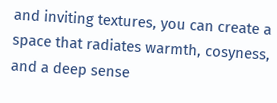and inviting textures, you can create a space that radiates warmth, cosyness, and a deep sense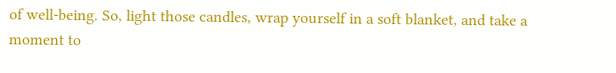of well-being. So, light those candles, wrap yourself in a soft blanket, and take a moment to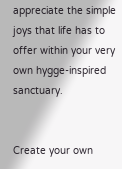appreciate the simple joys that life has to offer within your very own hygge-inspired sanctuary.


Create your own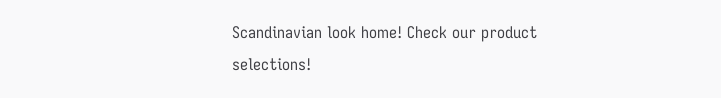Scandinavian look home! Check our product selections!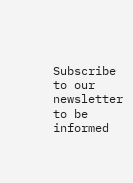Subscribe to our newsletter to be informed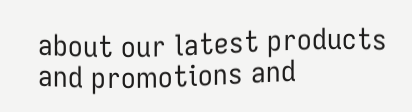about our latest products and promotions and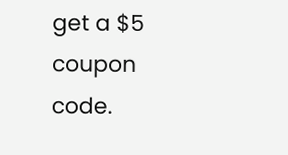get a $5 coupon code.